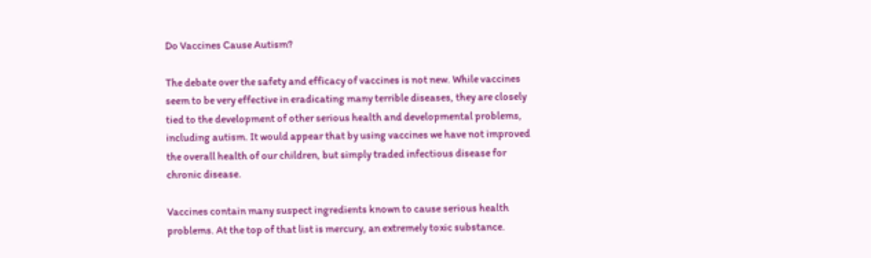Do Vaccines Cause Autism?

The debate over the safety and efficacy of vaccines is not new. While vaccines seem to be very effective in eradicating many terrible diseases, they are closely tied to the development of other serious health and developmental problems, including autism. It would appear that by using vaccines we have not improved the overall health of our children, but simply traded infectious disease for chronic disease.

Vaccines contain many suspect ingredients known to cause serious health problems. At the top of that list is mercury, an extremely toxic substance.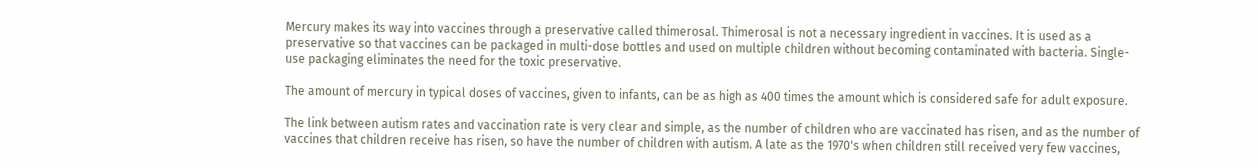Mercury makes its way into vaccines through a preservative called thimerosal. Thimerosal is not a necessary ingredient in vaccines. It is used as a preservative so that vaccines can be packaged in multi-dose bottles and used on multiple children without becoming contaminated with bacteria. Single-use packaging eliminates the need for the toxic preservative.

The amount of mercury in typical doses of vaccines, given to infants, can be as high as 400 times the amount which is considered safe for adult exposure.

The link between autism rates and vaccination rate is very clear and simple, as the number of children who are vaccinated has risen, and as the number of vaccines that children receive has risen, so have the number of children with autism. A late as the 1970's when children still received very few vaccines,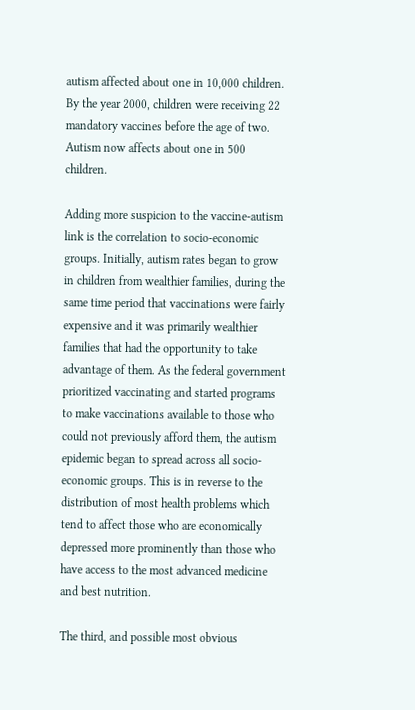autism affected about one in 10,000 children. By the year 2000, children were receiving 22 mandatory vaccines before the age of two. Autism now affects about one in 500 children.

Adding more suspicion to the vaccine-autism link is the correlation to socio-economic groups. Initially, autism rates began to grow in children from wealthier families, during the same time period that vaccinations were fairly expensive and it was primarily wealthier families that had the opportunity to take advantage of them. As the federal government prioritized vaccinating and started programs to make vaccinations available to those who could not previously afford them, the autism epidemic began to spread across all socio-economic groups. This is in reverse to the distribution of most health problems which tend to affect those who are economically depressed more prominently than those who have access to the most advanced medicine and best nutrition.

The third, and possible most obvious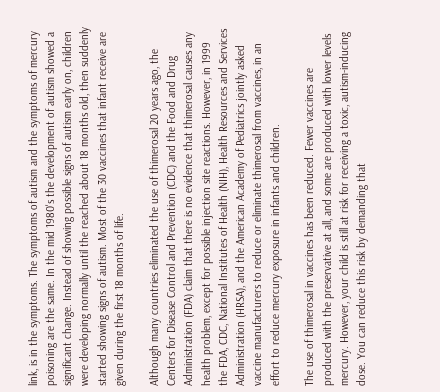link, is in the symptoms. The symptoms of autism and the symptoms of mercury poisoning are the same. In the mid 1980's the development of autism showed a significant change. Instead of showing possible signs of autism early on, children were developing normally until the reached about 18 months old, then suddenly started showing signs of autism. Most of the 30 vaccines that infant receive are given during the first 18 months of life.

Although many countries eliminated the use of thimerosal 20 years ago, the Centers for Disease Control and Prevention (CDC) and the Food and Drug Administration (FDA) claim that there is no evidence that thimerosal causes any health problem, except for possible injection site reactions. However, in 1999 the FDA, CDC, National Institutes of Health (NIH), Health Resources and Services Administration (HRSA), and the American Academy of Pediatrics jointly asked vaccine manufacturers to reduce or eliminate thimerosal from vaccines, in an effort to reduce mercury exposure in infants and children.

The use of thimerosal in vaccines has been reduced. Fewer vaccines are produced with the preservative at all, and some are produced with lower levels mercury. However, your child is still at risk for receiving a toxic, autism-inducing dose. You can reduce this risk by demanding that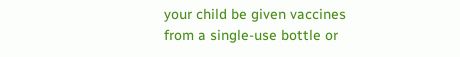your child be given vaccines from a single-use bottle or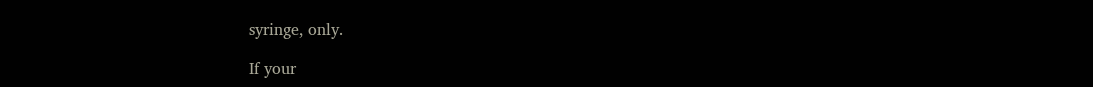syringe, only.

If your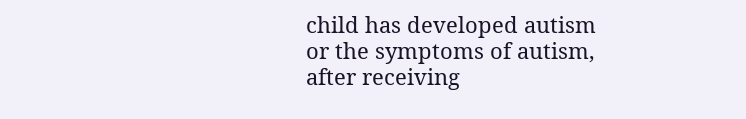child has developed autism or the symptoms of autism, after receiving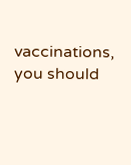vaccinations, you should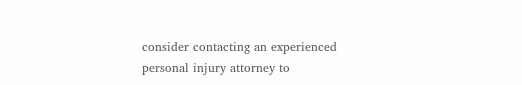consider contacting an experienced personal injury attorney to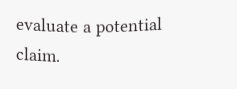evaluate a potential claim.